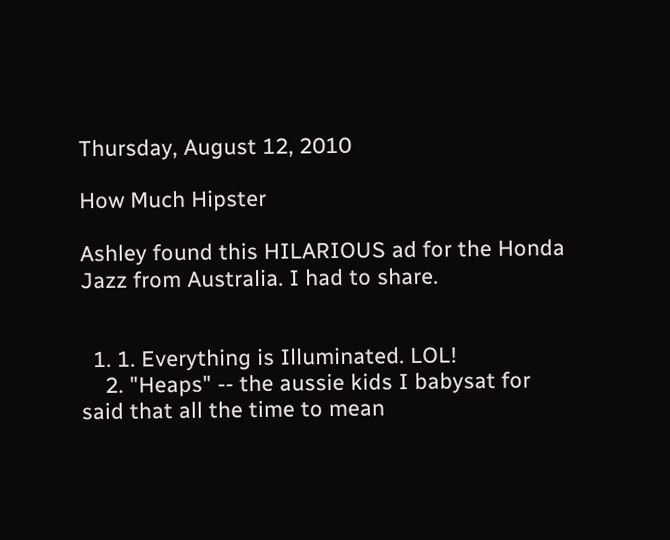Thursday, August 12, 2010

How Much Hipster

Ashley found this HILARIOUS ad for the Honda Jazz from Australia. I had to share.


  1. 1. Everything is Illuminated. LOL!
    2. "Heaps" -- the aussie kids I babysat for said that all the time to mean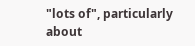"lots of", particularly about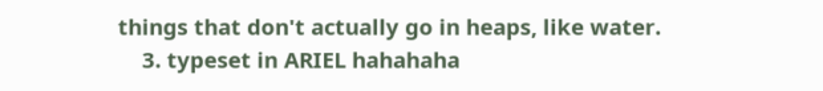things that don't actually go in heaps, like water.
    3. typeset in ARIEL hahahaha